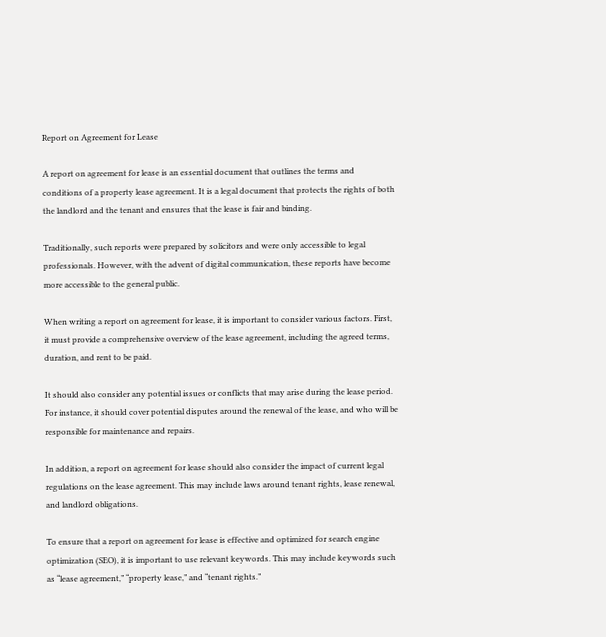Report on Agreement for Lease

A report on agreement for lease is an essential document that outlines the terms and conditions of a property lease agreement. It is a legal document that protects the rights of both the landlord and the tenant and ensures that the lease is fair and binding.

Traditionally, such reports were prepared by solicitors and were only accessible to legal professionals. However, with the advent of digital communication, these reports have become more accessible to the general public.

When writing a report on agreement for lease, it is important to consider various factors. First, it must provide a comprehensive overview of the lease agreement, including the agreed terms, duration, and rent to be paid.

It should also consider any potential issues or conflicts that may arise during the lease period. For instance, it should cover potential disputes around the renewal of the lease, and who will be responsible for maintenance and repairs.

In addition, a report on agreement for lease should also consider the impact of current legal regulations on the lease agreement. This may include laws around tenant rights, lease renewal, and landlord obligations.

To ensure that a report on agreement for lease is effective and optimized for search engine optimization (SEO), it is important to use relevant keywords. This may include keywords such as “lease agreement,” “property lease,” and “tenant rights.”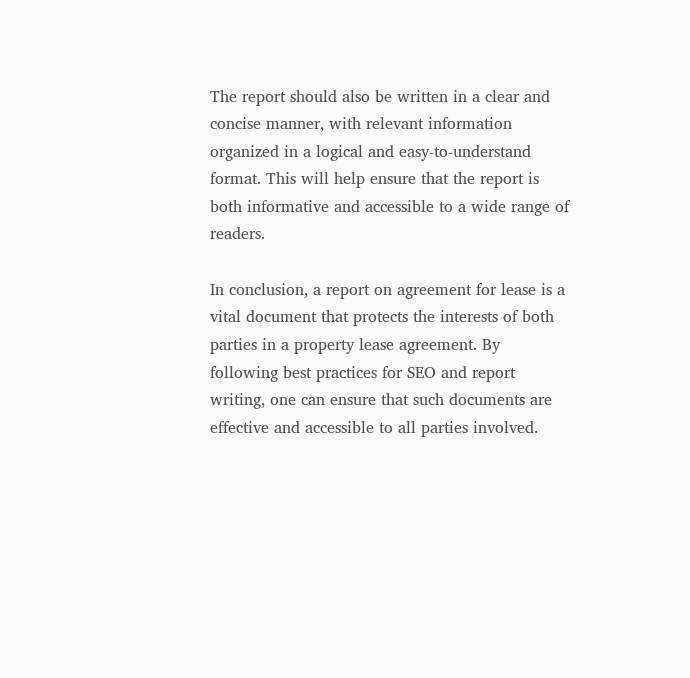The report should also be written in a clear and concise manner, with relevant information organized in a logical and easy-to-understand format. This will help ensure that the report is both informative and accessible to a wide range of readers.

In conclusion, a report on agreement for lease is a vital document that protects the interests of both parties in a property lease agreement. By following best practices for SEO and report writing, one can ensure that such documents are effective and accessible to all parties involved.